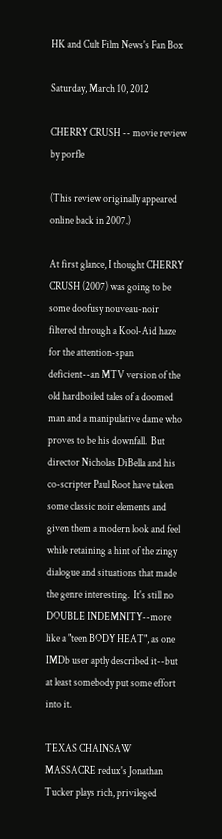HK and Cult Film News's Fan Box

Saturday, March 10, 2012

CHERRY CRUSH -- movie review by porfle

(This review originally appeared online back in 2007.)

At first glance, I thought CHERRY CRUSH (2007) was going to be some doofusy nouveau-noir filtered through a Kool-Aid haze for the attention-span deficient--an MTV version of the old hardboiled tales of a doomed man and a manipulative dame who proves to be his downfall.  But director Nicholas DiBella and his co-scripter Paul Root have taken some classic noir elements and given them a modern look and feel while retaining a hint of the zingy dialogue and situations that made the genre interesting.  It's still no DOUBLE INDEMNITY--more like a "teen BODY HEAT", as one IMDb user aptly described it--but at least somebody put some effort into it.

TEXAS CHAINSAW MASSACRE redux's Jonathan Tucker plays rich, privileged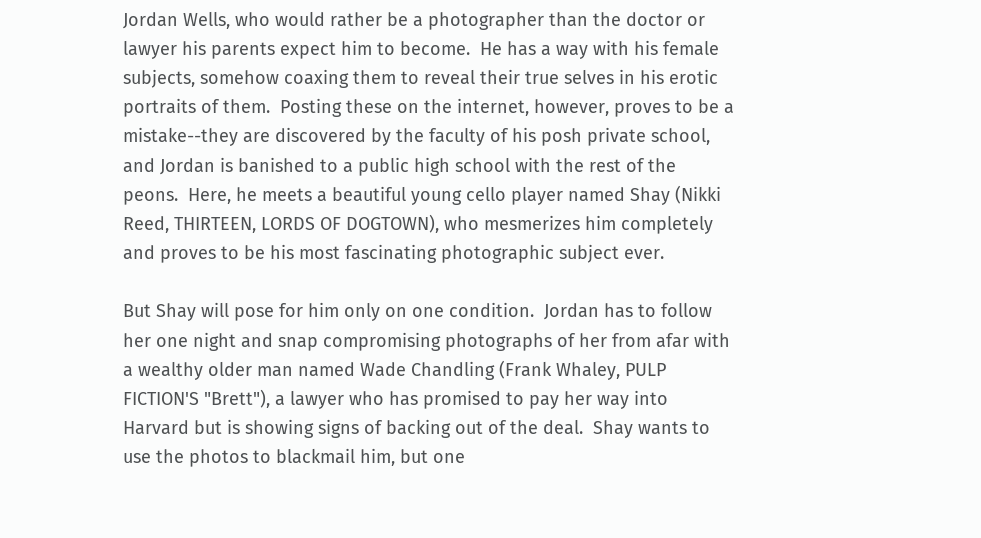Jordan Wells, who would rather be a photographer than the doctor or lawyer his parents expect him to become.  He has a way with his female subjects, somehow coaxing them to reveal their true selves in his erotic portraits of them.  Posting these on the internet, however, proves to be a mistake--they are discovered by the faculty of his posh private school, and Jordan is banished to a public high school with the rest of the peons.  Here, he meets a beautiful young cello player named Shay (Nikki Reed, THIRTEEN, LORDS OF DOGTOWN), who mesmerizes him completely and proves to be his most fascinating photographic subject ever.

But Shay will pose for him only on one condition.  Jordan has to follow her one night and snap compromising photographs of her from afar with a wealthy older man named Wade Chandling (Frank Whaley, PULP FICTION'S "Brett"), a lawyer who has promised to pay her way into Harvard but is showing signs of backing out of the deal.  Shay wants to use the photos to blackmail him, but one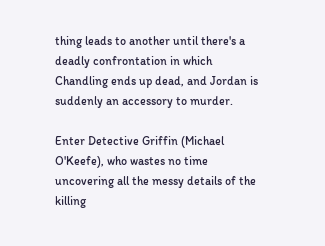thing leads to another until there's a deadly confrontation in which Chandling ends up dead, and Jordan is suddenly an accessory to murder.

Enter Detective Griffin (Michael O'Keefe), who wastes no time uncovering all the messy details of the killing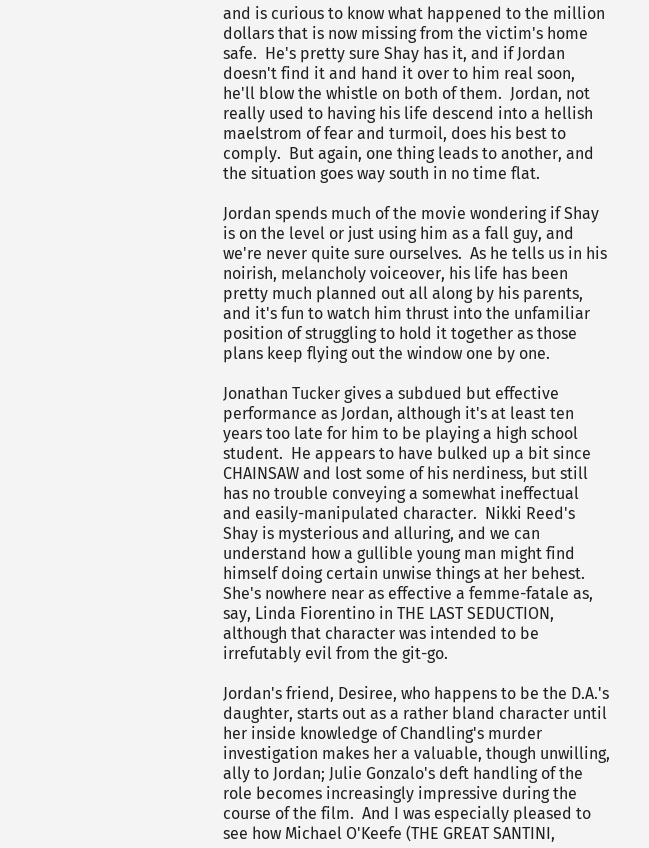and is curious to know what happened to the million dollars that is now missing from the victim's home safe.  He's pretty sure Shay has it, and if Jordan doesn't find it and hand it over to him real soon, he'll blow the whistle on both of them.  Jordan, not really used to having his life descend into a hellish maelstrom of fear and turmoil, does his best to comply.  But again, one thing leads to another, and the situation goes way south in no time flat.

Jordan spends much of the movie wondering if Shay is on the level or just using him as a fall guy, and we're never quite sure ourselves.  As he tells us in his noirish, melancholy voiceover, his life has been pretty much planned out all along by his parents, and it's fun to watch him thrust into the unfamiliar position of struggling to hold it together as those plans keep flying out the window one by one.

Jonathan Tucker gives a subdued but effective performance as Jordan, although it's at least ten years too late for him to be playing a high school student.  He appears to have bulked up a bit since CHAINSAW and lost some of his nerdiness, but still has no trouble conveying a somewhat ineffectual and easily-manipulated character.  Nikki Reed's Shay is mysterious and alluring, and we can understand how a gullible young man might find himself doing certain unwise things at her behest.  She's nowhere near as effective a femme-fatale as, say, Linda Fiorentino in THE LAST SEDUCTION, although that character was intended to be irrefutably evil from the git-go.

Jordan's friend, Desiree, who happens to be the D.A.'s daughter, starts out as a rather bland character until her inside knowledge of Chandling's murder investigation makes her a valuable, though unwilling, ally to Jordan; Julie Gonzalo's deft handling of the role becomes increasingly impressive during the course of the film.  And I was especially pleased to see how Michael O'Keefe (THE GREAT SANTINI,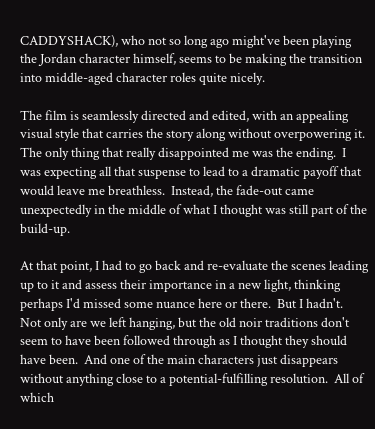CADDYSHACK), who not so long ago might've been playing the Jordan character himself, seems to be making the transition into middle-aged character roles quite nicely.

The film is seamlessly directed and edited, with an appealing visual style that carries the story along without overpowering it.  The only thing that really disappointed me was the ending.  I was expecting all that suspense to lead to a dramatic payoff that would leave me breathless.  Instead, the fade-out came unexpectedly in the middle of what I thought was still part of the build-up.

At that point, I had to go back and re-evaluate the scenes leading up to it and assess their importance in a new light, thinking perhaps I'd missed some nuance here or there.  But I hadn't.  Not only are we left hanging, but the old noir traditions don't seem to have been followed through as I thought they should have been.  And one of the main characters just disappears without anything close to a potential-fulfilling resolution.  All of which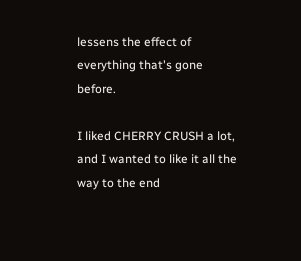lessens the effect of everything that's gone before.

I liked CHERRY CRUSH a lot, and I wanted to like it all the way to the end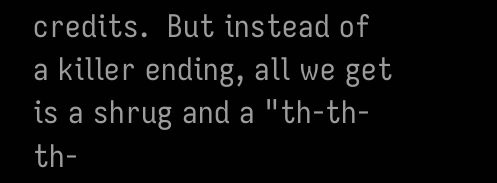credits.  But instead of a killer ending, all we get is a shrug and a "th-th-th-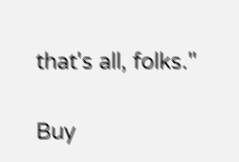that's all, folks."

Buy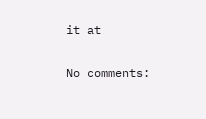it at


No comments: